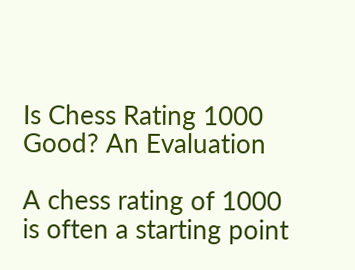Is Chess Rating 1000 Good? An Evaluation

A chess rating of 1000 is often a starting point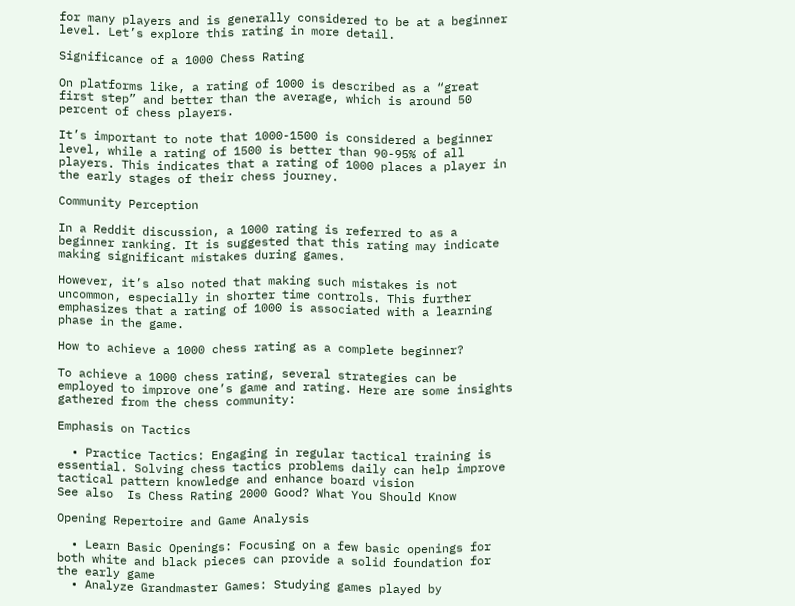for many players and is generally considered to be at a beginner level. Let’s explore this rating in more detail.

Significance of a 1000 Chess Rating

On platforms like, a rating of 1000 is described as a “great first step” and better than the average, which is around 50 percent of chess players.

It’s important to note that 1000-1500 is considered a beginner level, while a rating of 1500 is better than 90-95% of all players. This indicates that a rating of 1000 places a player in the early stages of their chess journey.

Community Perception

In a Reddit discussion, a 1000 rating is referred to as a beginner ranking. It is suggested that this rating may indicate making significant mistakes during games.

However, it’s also noted that making such mistakes is not uncommon, especially in shorter time controls. This further emphasizes that a rating of 1000 is associated with a learning phase in the game.

How to achieve a 1000 chess rating as a complete beginner?

To achieve a 1000 chess rating, several strategies can be employed to improve one’s game and rating. Here are some insights gathered from the chess community:

Emphasis on Tactics

  • Practice Tactics: Engaging in regular tactical training is essential. Solving chess tactics problems daily can help improve tactical pattern knowledge and enhance board vision
See also  Is Chess Rating 2000 Good? What You Should Know

Opening Repertoire and Game Analysis

  • Learn Basic Openings: Focusing on a few basic openings for both white and black pieces can provide a solid foundation for the early game
  • Analyze Grandmaster Games: Studying games played by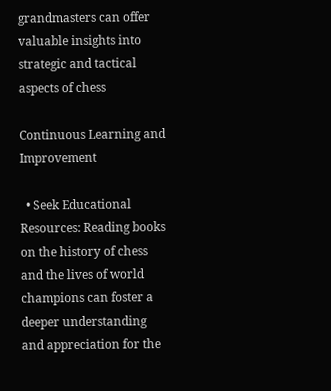grandmasters can offer valuable insights into strategic and tactical aspects of chess

Continuous Learning and Improvement

  • Seek Educational Resources: Reading books on the history of chess and the lives of world champions can foster a deeper understanding and appreciation for the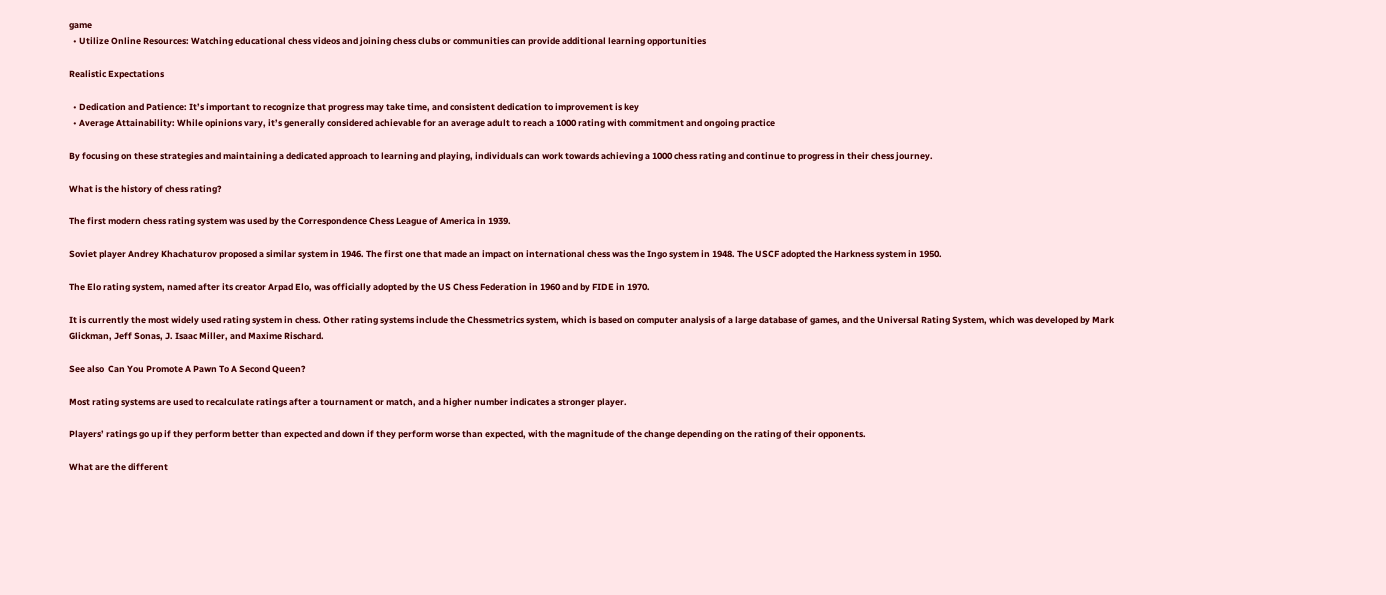game
  • Utilize Online Resources: Watching educational chess videos and joining chess clubs or communities can provide additional learning opportunities

Realistic Expectations

  • Dedication and Patience: It’s important to recognize that progress may take time, and consistent dedication to improvement is key
  • Average Attainability: While opinions vary, it’s generally considered achievable for an average adult to reach a 1000 rating with commitment and ongoing practice

By focusing on these strategies and maintaining a dedicated approach to learning and playing, individuals can work towards achieving a 1000 chess rating and continue to progress in their chess journey.

What is the history of chess rating?

The first modern chess rating system was used by the Correspondence Chess League of America in 1939.

Soviet player Andrey Khachaturov proposed a similar system in 1946. The first one that made an impact on international chess was the Ingo system in 1948. The USCF adopted the Harkness system in 1950.

The Elo rating system, named after its creator Arpad Elo, was officially adopted by the US Chess Federation in 1960 and by FIDE in 1970.

It is currently the most widely used rating system in chess. Other rating systems include the Chessmetrics system, which is based on computer analysis of a large database of games, and the Universal Rating System, which was developed by Mark Glickman, Jeff Sonas, J. Isaac Miller, and Maxime Rischard.

See also  Can You Promote A Pawn To A Second Queen?

Most rating systems are used to recalculate ratings after a tournament or match, and a higher number indicates a stronger player.

Players’ ratings go up if they perform better than expected and down if they perform worse than expected, with the magnitude of the change depending on the rating of their opponents.

What are the different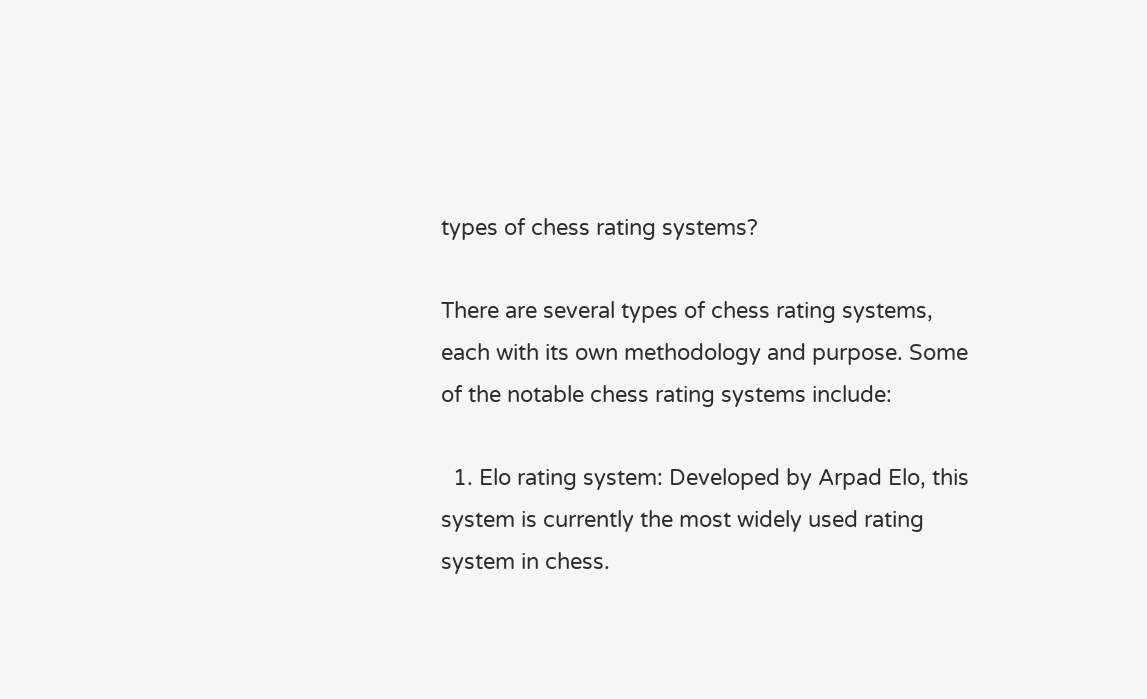types of chess rating systems?

There are several types of chess rating systems, each with its own methodology and purpose. Some of the notable chess rating systems include:

  1. Elo rating system: Developed by Arpad Elo, this system is currently the most widely used rating system in chess.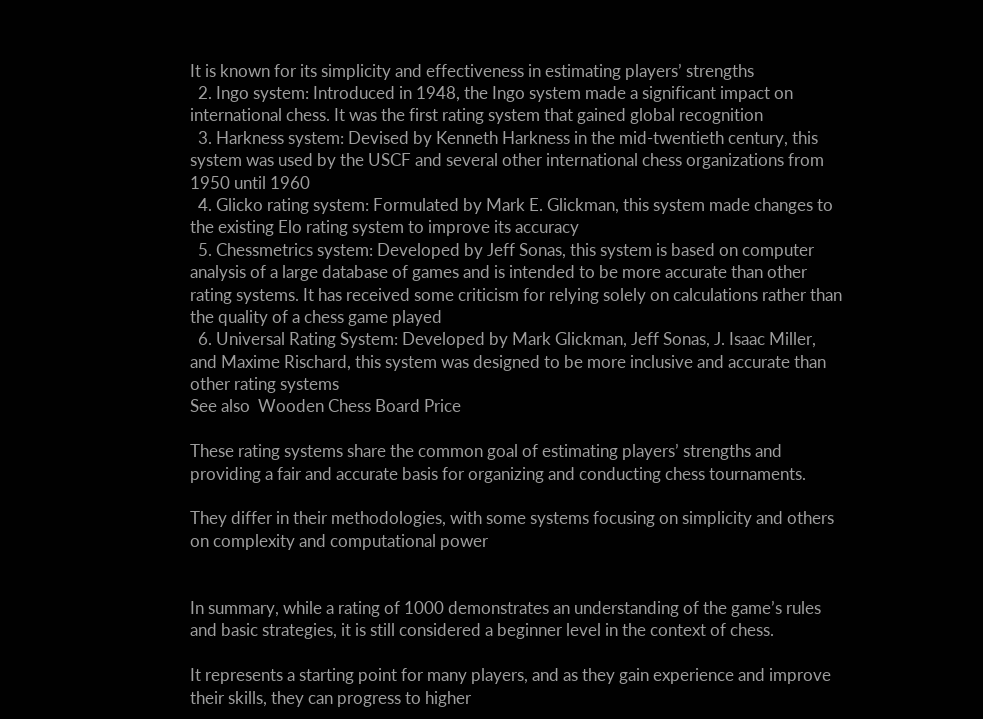It is known for its simplicity and effectiveness in estimating players’ strengths
  2. Ingo system: Introduced in 1948, the Ingo system made a significant impact on international chess. It was the first rating system that gained global recognition
  3. Harkness system: Devised by Kenneth Harkness in the mid-twentieth century, this system was used by the USCF and several other international chess organizations from 1950 until 1960
  4. Glicko rating system: Formulated by Mark E. Glickman, this system made changes to the existing Elo rating system to improve its accuracy
  5. Chessmetrics system: Developed by Jeff Sonas, this system is based on computer analysis of a large database of games and is intended to be more accurate than other rating systems. It has received some criticism for relying solely on calculations rather than the quality of a chess game played
  6. Universal Rating System: Developed by Mark Glickman, Jeff Sonas, J. Isaac Miller, and Maxime Rischard, this system was designed to be more inclusive and accurate than other rating systems
See also  Wooden Chess Board Price

These rating systems share the common goal of estimating players’ strengths and providing a fair and accurate basis for organizing and conducting chess tournaments.

They differ in their methodologies, with some systems focusing on simplicity and others on complexity and computational power


In summary, while a rating of 1000 demonstrates an understanding of the game’s rules and basic strategies, it is still considered a beginner level in the context of chess.

It represents a starting point for many players, and as they gain experience and improve their skills, they can progress to higher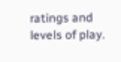ratings and levels of play.